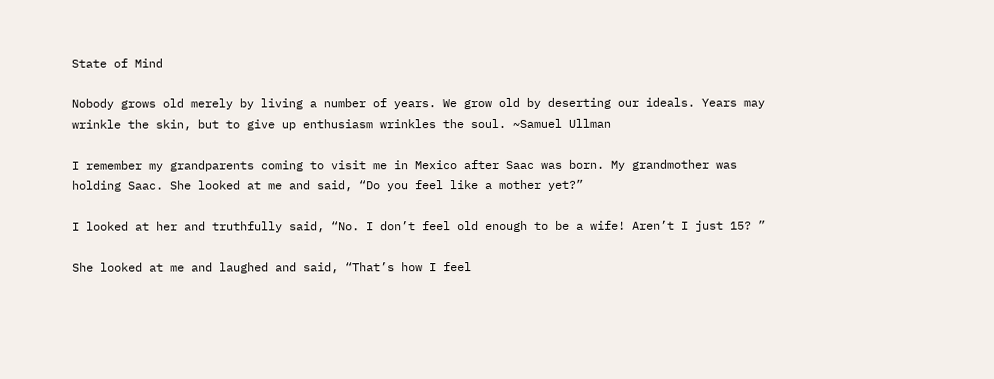State of Mind

Nobody grows old merely by living a number of years. We grow old by deserting our ideals. Years may wrinkle the skin, but to give up enthusiasm wrinkles the soul. ~Samuel Ullman

I remember my grandparents coming to visit me in Mexico after Saac was born. My grandmother was holding Saac. She looked at me and said, “Do you feel like a mother yet?”

I looked at her and truthfully said, “No. I don’t feel old enough to be a wife! Aren’t I just 15? ”

She looked at me and laughed and said, “That’s how I feel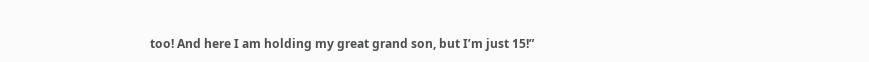too! And here I am holding my great grand son, but I’m just 15!”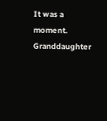It was a moment. Granddaughter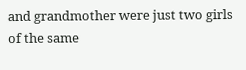and grandmother were just two girls of the same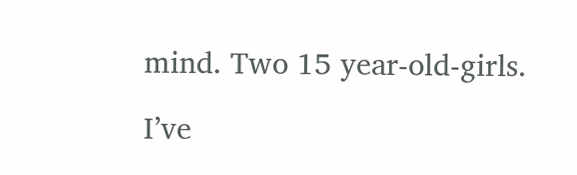mind. Two 15 year-old-girls.

I’ve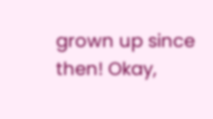grown up since then! Okay,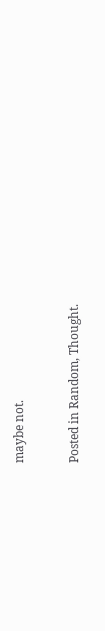maybe not.


Posted in Random, Thought.